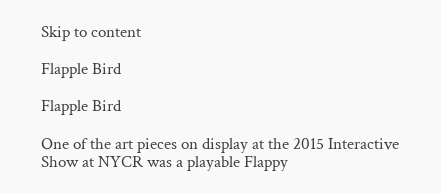Skip to content

Flapple Bird

Flapple Bird

One of the art pieces on display at the 2015 Interactive Show at NYCR was a playable Flappy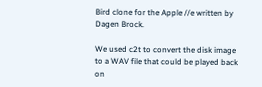Bird clone for the Apple //e written by Dagen Brock.

We used c2t to convert the disk image to a WAV file that could be played back on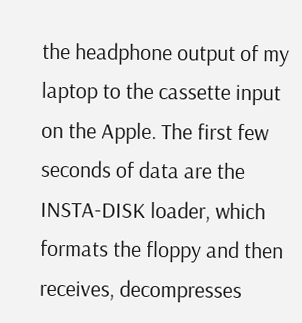the headphone output of my laptop to the cassette input on the Apple. The first few seconds of data are the INSTA-DISK loader, which formats the floppy and then receives, decompresses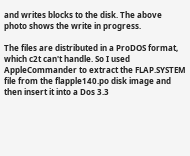and writes blocks to the disk. The above photo shows the write in progress.

The files are distributed in a ProDOS format, which c2t can't handle. So I used AppleCommander to extract the FLAP.SYSTEM file from the flapple140.po disk image and then insert it into a Dos 3.3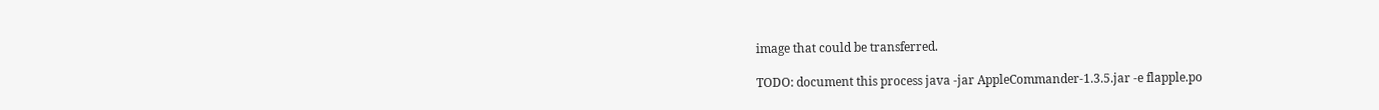image that could be transferred.

TODO: document this process java -jar AppleCommander-1.3.5.jar -e flapple.po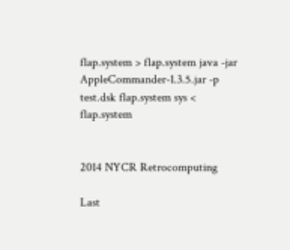flap.system > flap.system java -jar AppleCommander-1.3.5.jar -p test.dsk flap.system sys < flap.system


2014 NYCR Retrocomputing

Last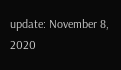update: November 8, 2020